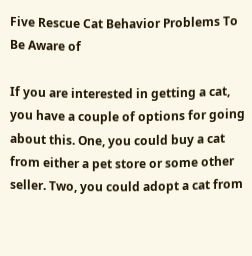Five Rescue Cat Behavior Problems To Be Aware of

If you are interested in getting a cat, you have a couple of options for going about this. One, you could buy a cat from either a pet store or some other seller. Two, you could adopt a cat from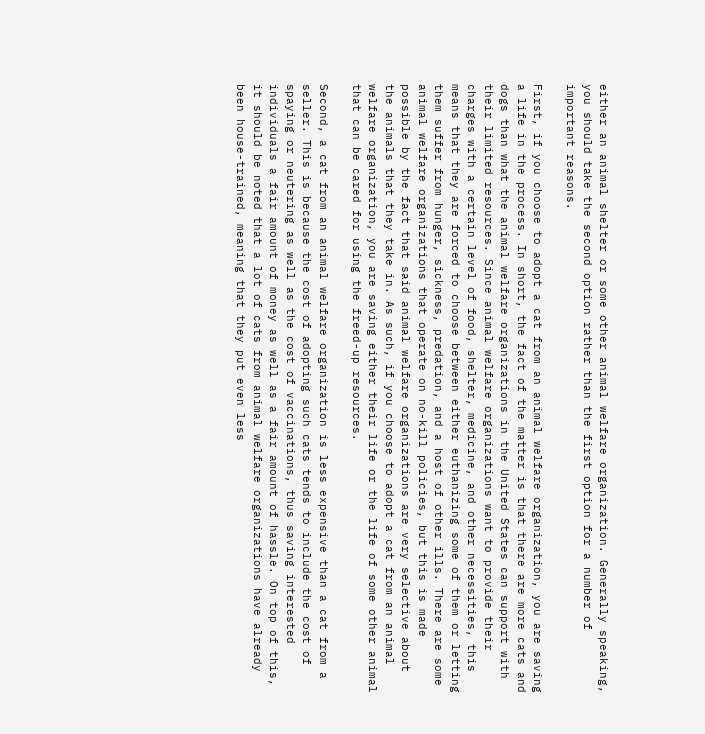either an animal shelter or some other animal welfare organization. Generally speaking, you should take the second option rather than the first option for a number of important reasons.

First, if you choose to adopt a cat from an animal welfare organization, you are saving a life in the process. In short, the fact of the matter is that there are more cats and dogs than what the animal welfare organizations in the United States can support with their limited resources. Since animal welfare organizations want to provide their charges with a certain level of food, shelter, medicine, and other necessities, this means that they are forced to choose between either euthanizing some of them or letting them suffer from hunger, sickness, predation, and a host of other ills. There are some animal welfare organizations that operate on no-kill policies, but this is made possible by the fact that said animal welfare organizations are very selective about the animals that they take in. As such, if you choose to adopt a cat from an animal welfare organization, you are saving either their life or the life of some other animal that can be cared for using the freed-up resources.

Second, a cat from an animal welfare organization is less expensive than a cat from a seller. This is because the cost of adopting such cats tends to include the cost of spaying or neutering as well as the cost of vaccinations, thus saving interested individuals a fair amount of money as well as a fair amount of hassle. On top of this, it should be noted that a lot of cats from animal welfare organizations have already been house-trained, meaning that they put even less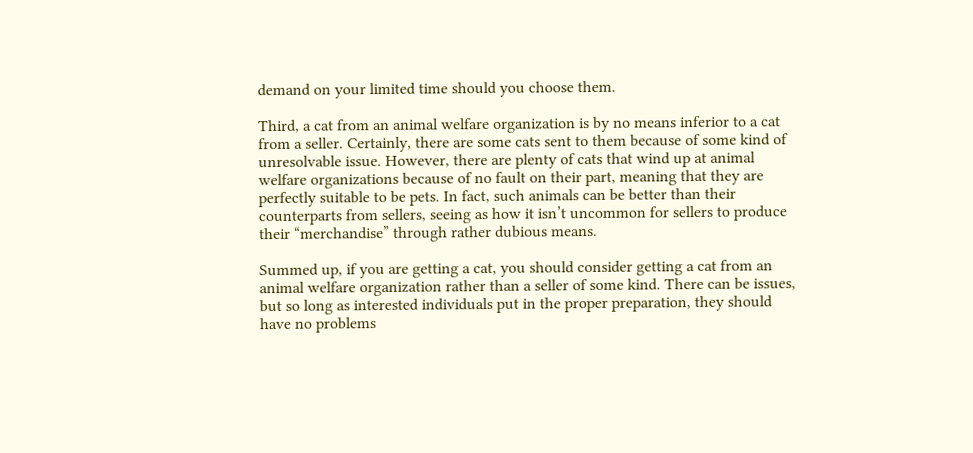demand on your limited time should you choose them.

Third, a cat from an animal welfare organization is by no means inferior to a cat from a seller. Certainly, there are some cats sent to them because of some kind of unresolvable issue. However, there are plenty of cats that wind up at animal welfare organizations because of no fault on their part, meaning that they are perfectly suitable to be pets. In fact, such animals can be better than their counterparts from sellers, seeing as how it isn’t uncommon for sellers to produce their “merchandise” through rather dubious means.

Summed up, if you are getting a cat, you should consider getting a cat from an animal welfare organization rather than a seller of some kind. There can be issues, but so long as interested individuals put in the proper preparation, they should have no problems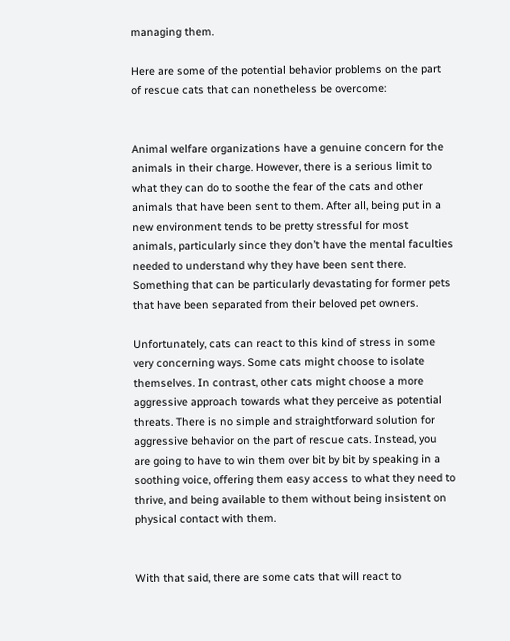managing them.

Here are some of the potential behavior problems on the part of rescue cats that can nonetheless be overcome:


Animal welfare organizations have a genuine concern for the animals in their charge. However, there is a serious limit to what they can do to soothe the fear of the cats and other animals that have been sent to them. After all, being put in a new environment tends to be pretty stressful for most animals, particularly since they don’t have the mental faculties needed to understand why they have been sent there. Something that can be particularly devastating for former pets that have been separated from their beloved pet owners.

Unfortunately, cats can react to this kind of stress in some very concerning ways. Some cats might choose to isolate themselves. In contrast, other cats might choose a more aggressive approach towards what they perceive as potential threats. There is no simple and straightforward solution for aggressive behavior on the part of rescue cats. Instead, you are going to have to win them over bit by bit by speaking in a soothing voice, offering them easy access to what they need to thrive, and being available to them without being insistent on physical contact with them.


With that said, there are some cats that will react to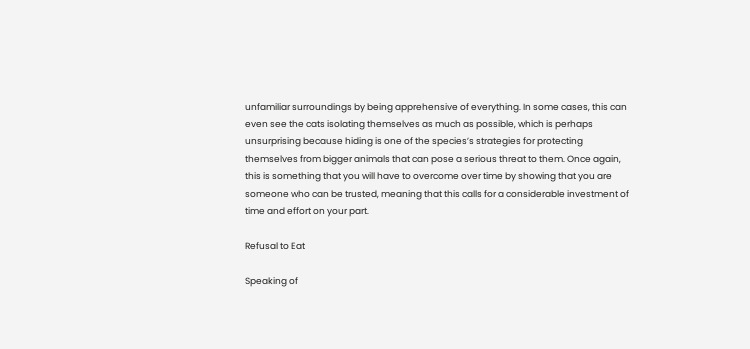unfamiliar surroundings by being apprehensive of everything. In some cases, this can even see the cats isolating themselves as much as possible, which is perhaps unsurprising because hiding is one of the species’s strategies for protecting themselves from bigger animals that can pose a serious threat to them. Once again, this is something that you will have to overcome over time by showing that you are someone who can be trusted, meaning that this calls for a considerable investment of time and effort on your part.

Refusal to Eat

Speaking of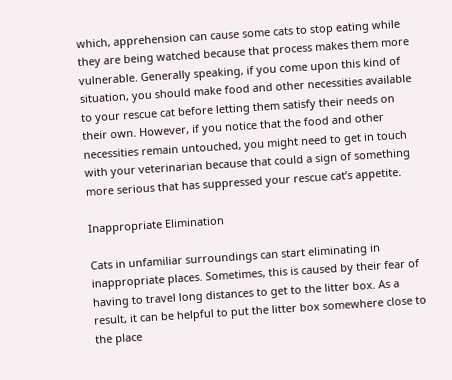which, apprehension can cause some cats to stop eating while they are being watched because that process makes them more vulnerable. Generally speaking, if you come upon this kind of situation, you should make food and other necessities available to your rescue cat before letting them satisfy their needs on their own. However, if you notice that the food and other necessities remain untouched, you might need to get in touch with your veterinarian because that could a sign of something more serious that has suppressed your rescue cat’s appetite.

Inappropriate Elimination

Cats in unfamiliar surroundings can start eliminating in inappropriate places. Sometimes, this is caused by their fear of having to travel long distances to get to the litter box. As a result, it can be helpful to put the litter box somewhere close to the place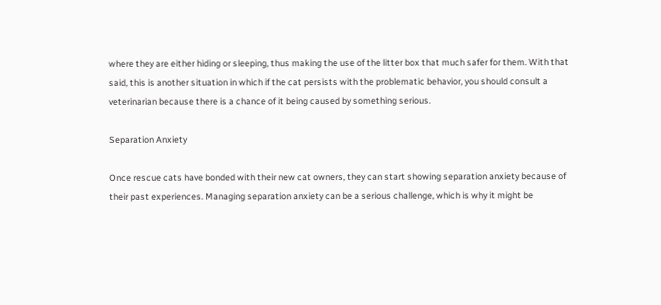where they are either hiding or sleeping, thus making the use of the litter box that much safer for them. With that said, this is another situation in which if the cat persists with the problematic behavior, you should consult a veterinarian because there is a chance of it being caused by something serious.

Separation Anxiety

Once rescue cats have bonded with their new cat owners, they can start showing separation anxiety because of their past experiences. Managing separation anxiety can be a serious challenge, which is why it might be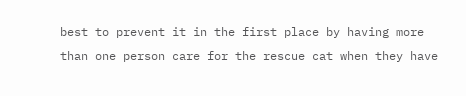best to prevent it in the first place by having more than one person care for the rescue cat when they have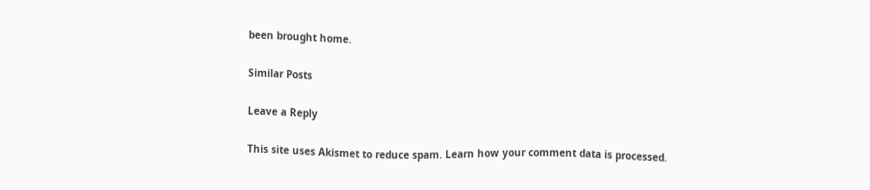been brought home.

Similar Posts

Leave a Reply

This site uses Akismet to reduce spam. Learn how your comment data is processed.